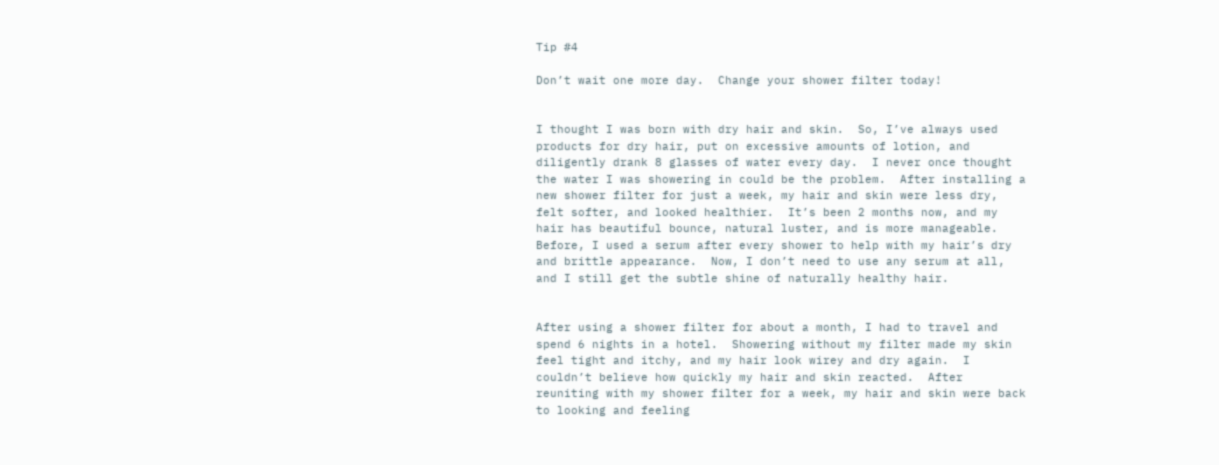Tip #4

Don’t wait one more day.  Change your shower filter today!


I thought I was born with dry hair and skin.  So, I’ve always used products for dry hair, put on excessive amounts of lotion, and diligently drank 8 glasses of water every day.  I never once thought the water I was showering in could be the problem.  After installing a new shower filter for just a week, my hair and skin were less dry, felt softer, and looked healthier.  It’s been 2 months now, and my hair has beautiful bounce, natural luster, and is more manageable.  Before, I used a serum after every shower to help with my hair’s dry and brittle appearance.  Now, I don’t need to use any serum at all, and I still get the subtle shine of naturally healthy hair.


After using a shower filter for about a month, I had to travel and spend 6 nights in a hotel.  Showering without my filter made my skin feel tight and itchy, and my hair look wirey and dry again.  I couldn’t believe how quickly my hair and skin reacted.  After reuniting with my shower filter for a week, my hair and skin were back to looking and feeling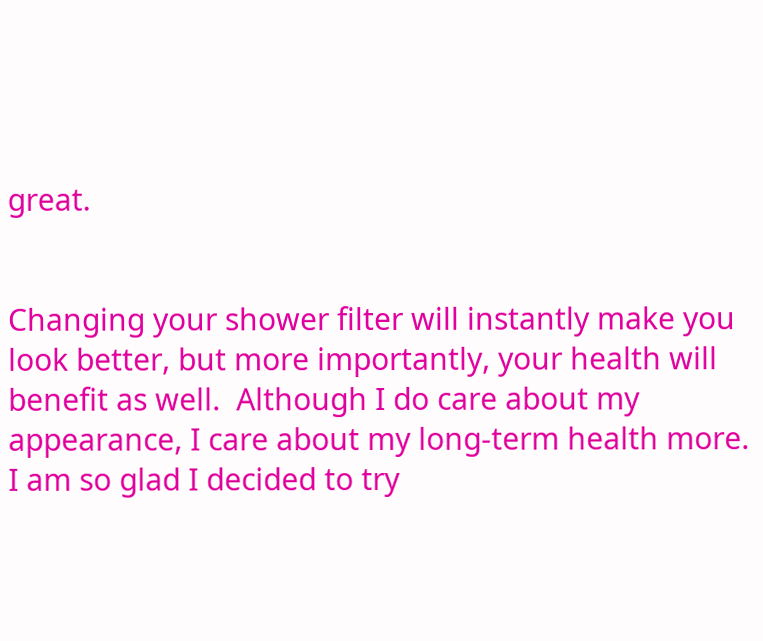great.


Changing your shower filter will instantly make you look better, but more importantly, your health will benefit as well.  Although I do care about my appearance, I care about my long-term health more.  I am so glad I decided to try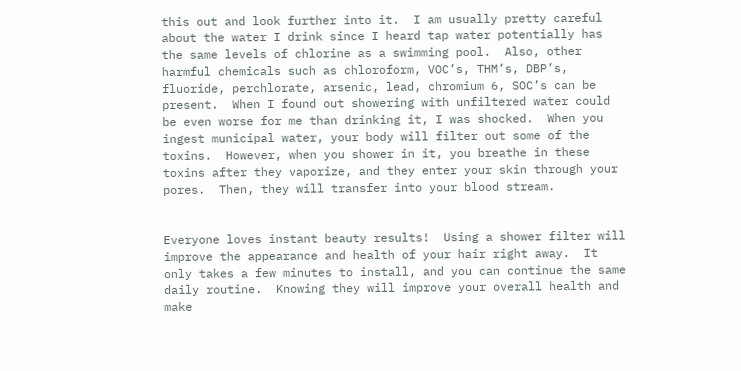this out and look further into it.  I am usually pretty careful about the water I drink since I heard tap water potentially has the same levels of chlorine as a swimming pool.  Also, other harmful chemicals such as chloroform, VOC’s, THM’s, DBP’s, fluoride, perchlorate, arsenic, lead, chromium 6, SOC’s can be present.  When I found out showering with unfiltered water could be even worse for me than drinking it, I was shocked.  When you ingest municipal water, your body will filter out some of the toxins.  However, when you shower in it, you breathe in these toxins after they vaporize, and they enter your skin through your pores.  Then, they will transfer into your blood stream.


Everyone loves instant beauty results!  Using a shower filter will improve the appearance and health of your hair right away.  It only takes a few minutes to install, and you can continue the same daily routine.  Knowing they will improve your overall health and make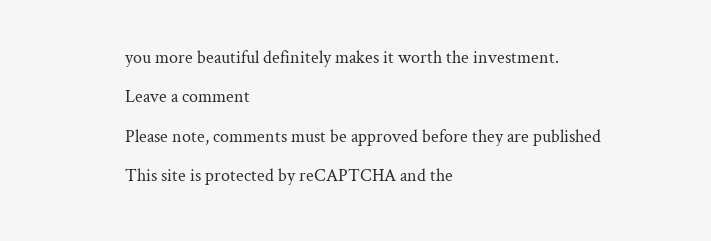you more beautiful definitely makes it worth the investment.

Leave a comment

Please note, comments must be approved before they are published

This site is protected by reCAPTCHA and the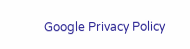Google Privacy Policy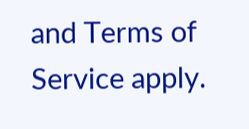and Terms of Service apply.